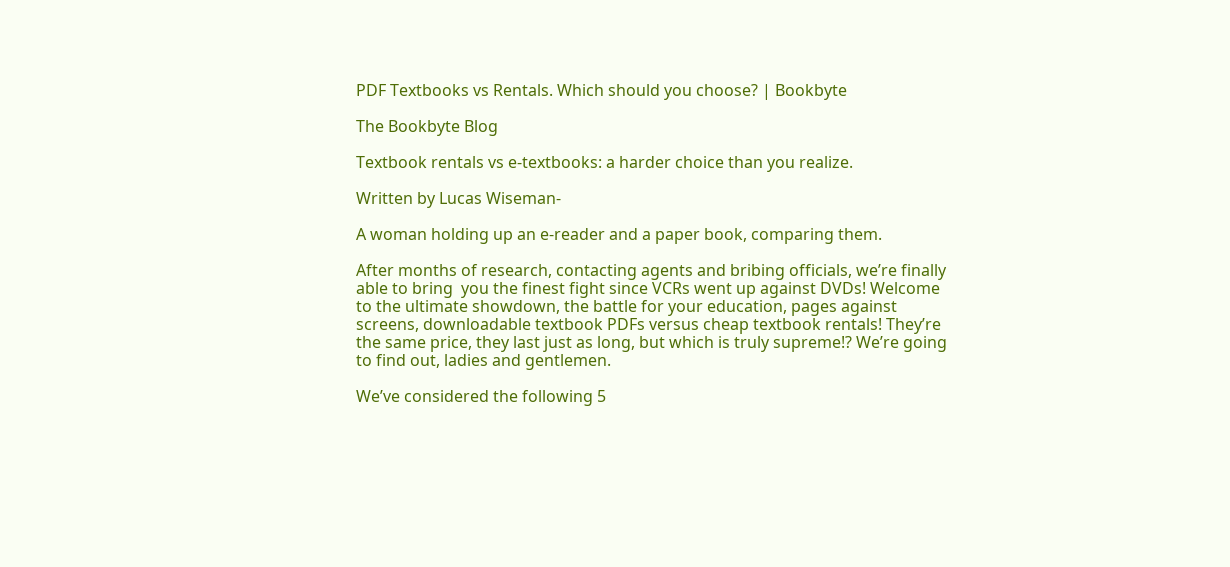PDF Textbooks vs Rentals. Which should you choose? | Bookbyte

The Bookbyte Blog

Textbook rentals vs e-textbooks: a harder choice than you realize.

Written by Lucas Wiseman-

A woman holding up an e-reader and a paper book, comparing them.

After months of research, contacting agents and bribing officials, we’re finally able to bring  you the finest fight since VCRs went up against DVDs! Welcome to the ultimate showdown, the battle for your education, pages against screens, downloadable textbook PDFs versus cheap textbook rentals! They’re the same price, they last just as long, but which is truly supreme!? We’re going to find out, ladies and gentlemen.

We’ve considered the following 5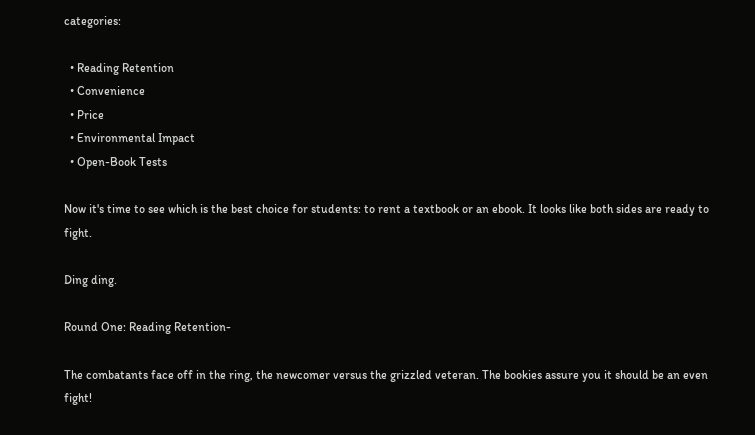categories:

  • Reading Retention
  • Convenience
  • Price
  • Environmental Impact
  • Open-Book Tests

Now it's time to see which is the best choice for students: to rent a textbook or an ebook. It looks like both sides are ready to fight.

Ding ding.

Round One: Reading Retention-

The combatants face off in the ring, the newcomer versus the grizzled veteran. The bookies assure you it should be an even fight!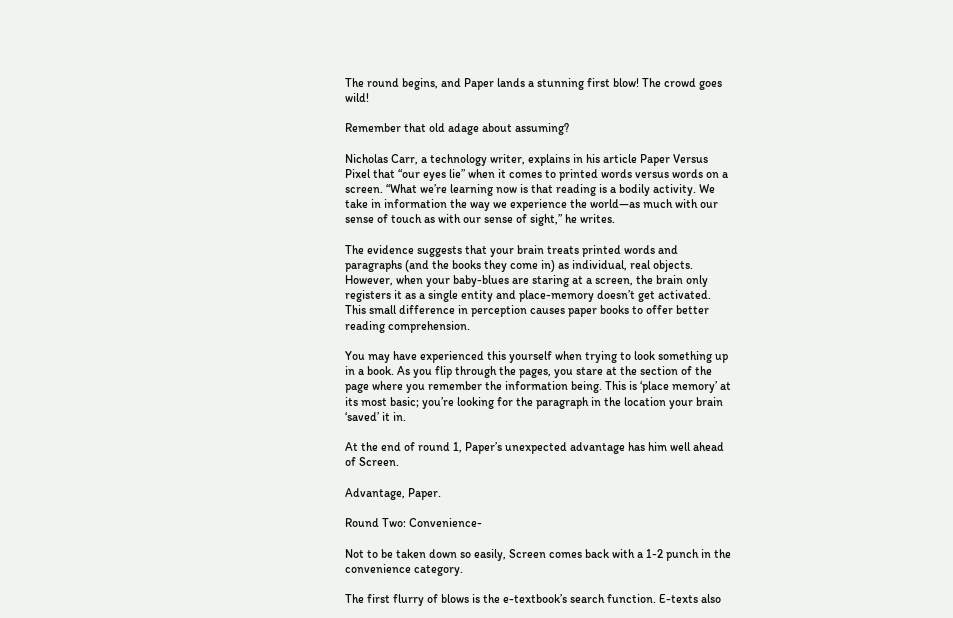The round begins, and Paper lands a stunning first blow! The crowd goes wild!

Remember that old adage about assuming?

Nicholas Carr, a technology writer, explains in his article Paper Versus Pixel that “our eyes lie” when it comes to printed words versus words on a screen. “What we’re learning now is that reading is a bodily activity. We take in information the way we experience the world—as much with our sense of touch as with our sense of sight,” he writes.

The evidence suggests that your brain treats printed words and paragraphs (and the books they come in) as individual, real objects. However, when your baby-blues are staring at a screen, the brain only registers it as a single entity and place-memory doesn’t get activated. This small difference in perception causes paper books to offer better reading comprehension.

You may have experienced this yourself when trying to look something up in a book. As you flip through the pages, you stare at the section of the page where you remember the information being. This is ‘place memory’ at its most basic; you’re looking for the paragraph in the location your brain ‘saved’ it in.

At the end of round 1, Paper’s unexpected advantage has him well ahead of Screen.

Advantage, Paper.

Round Two: Convenience-

Not to be taken down so easily, Screen comes back with a 1-2 punch in the convenience category.

The first flurry of blows is the e-textbook’s search function. E-texts also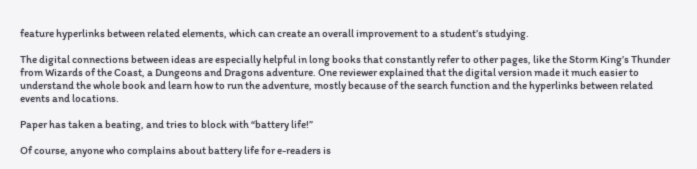feature hyperlinks between related elements, which can create an overall improvement to a student’s studying.

The digital connections between ideas are especially helpful in long books that constantly refer to other pages, like the Storm King’s Thunder from Wizards of the Coast, a Dungeons and Dragons adventure. One reviewer explained that the digital version made it much easier to understand the whole book and learn how to run the adventure, mostly because of the search function and the hyperlinks between related events and locations.

Paper has taken a beating, and tries to block with “battery life!”

Of course, anyone who complains about battery life for e-readers is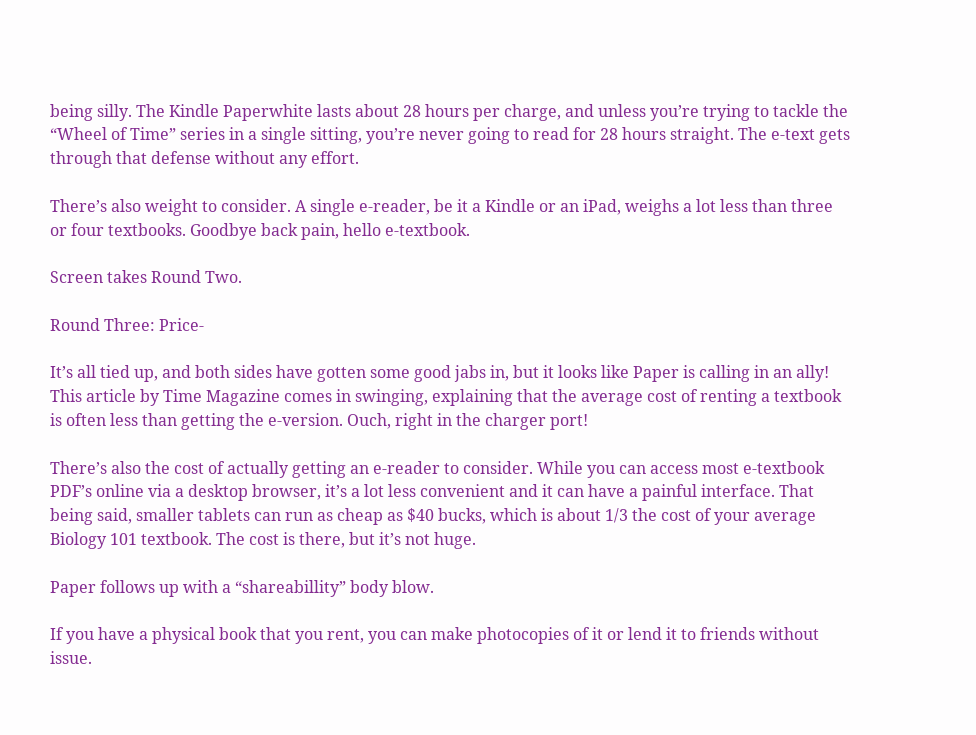being silly. The Kindle Paperwhite lasts about 28 hours per charge, and unless you’re trying to tackle the “Wheel of Time” series in a single sitting, you’re never going to read for 28 hours straight. The e-text gets through that defense without any effort.

There’s also weight to consider. A single e-reader, be it a Kindle or an iPad, weighs a lot less than three or four textbooks. Goodbye back pain, hello e-textbook.

Screen takes Round Two.

Round Three: Price-

It’s all tied up, and both sides have gotten some good jabs in, but it looks like Paper is calling in an ally! This article by Time Magazine comes in swinging, explaining that the average cost of renting a textbook is often less than getting the e-version. Ouch, right in the charger port!

There’s also the cost of actually getting an e-reader to consider. While you can access most e-textbook PDF’s online via a desktop browser, it’s a lot less convenient and it can have a painful interface. That being said, smaller tablets can run as cheap as $40 bucks, which is about 1/3 the cost of your average Biology 101 textbook. The cost is there, but it’s not huge.

Paper follows up with a “shareabillity” body blow.

If you have a physical book that you rent, you can make photocopies of it or lend it to friends without issue.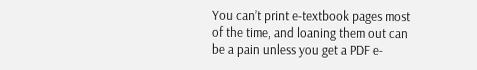You can’t print e-textbook pages most of the time, and loaning them out can be a pain unless you get a PDF e-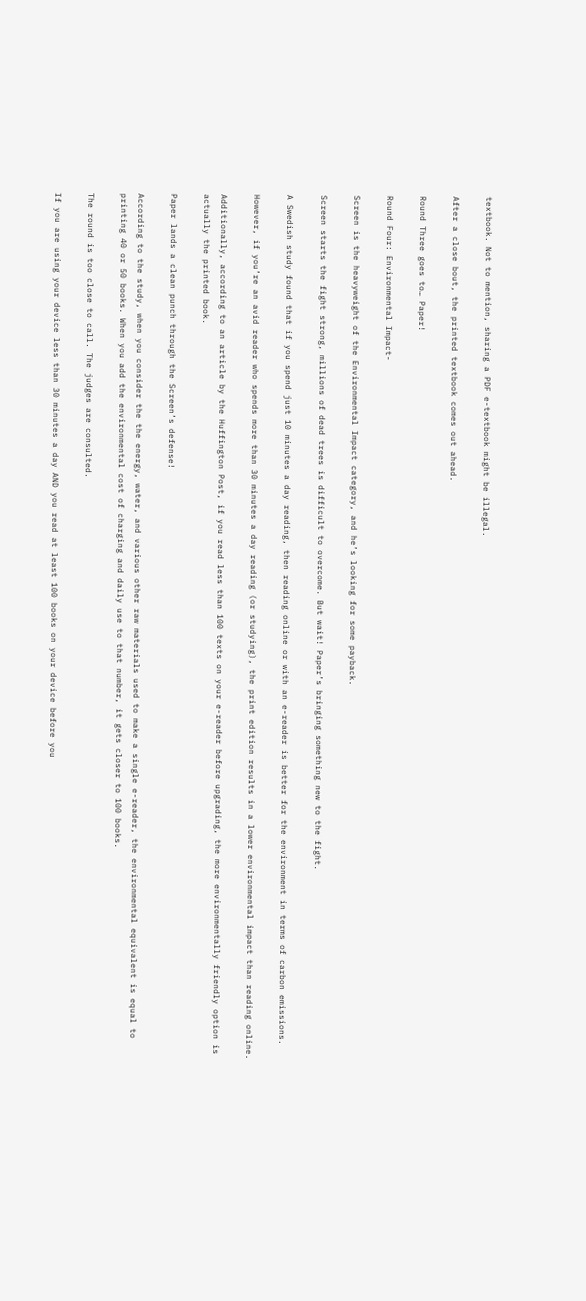textbook. Not to mention, sharing a PDF e-textbook might be illegal.

After a close bout, the printed textbook comes out ahead.

Round Three goes to… Paper!

Round Four: Environmental Impact-

Screen is the heavyweight of the Environmental Impact category, and he’s looking for some payback.

Screen starts the fight strong, millions of dead trees is difficult to overcome. But wait! Paper’s bringing something new to the fight.

A Swedish study found that if you spend just 10 minutes a day reading, then reading online or with an e-reader is better for the environment in terms of carbon emissions.

However, if you’re an avid reader who spends more than 30 minutes a day reading (or studying), the print edition results in a lower environmental impact than reading online.

Additionally, according to an article by the Huffington Post, if you read less than 100 texts on your e-reader before upgrading, the more environmentally friendly option is actually the printed book.

Paper lands a clean punch through the Screen’s defense!

According to the study, when you consider the the energy, water, and various other raw materials used to make a single e-reader, the environmental equivalent is equal to printing 40 or 50 books. When you add the environmental cost of charging and daily use to that number, it gets closer to 100 books.

The round is too close to call. The judges are consulted.

If you are using your device less than 30 minutes a day AND you read at least 100 books on your device before you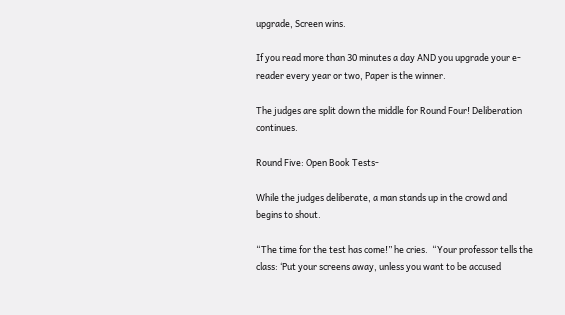upgrade, Screen wins.

If you read more than 30 minutes a day AND you upgrade your e-reader every year or two, Paper is the winner.

The judges are split down the middle for Round Four! Deliberation continues.

Round Five: Open Book Tests-

While the judges deliberate, a man stands up in the crowd and begins to shout.

“The time for the test has come!” he cries.  “Your professor tells the class: ‘Put your screens away, unless you want to be accused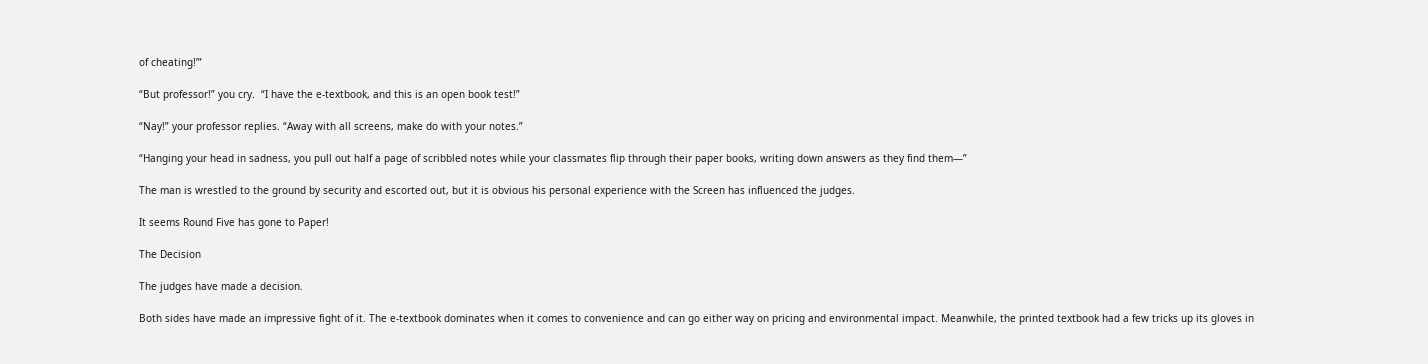of cheating!’”

“But professor!” you cry.  “I have the e-textbook, and this is an open book test!”

“Nay!” your professor replies. “Away with all screens, make do with your notes.”

“Hanging your head in sadness, you pull out half a page of scribbled notes while your classmates flip through their paper books, writing down answers as they find them—”

The man is wrestled to the ground by security and escorted out, but it is obvious his personal experience with the Screen has influenced the judges.

It seems Round Five has gone to Paper!

The Decision

The judges have made a decision.

Both sides have made an impressive fight of it. The e-textbook dominates when it comes to convenience and can go either way on pricing and environmental impact. Meanwhile, the printed textbook had a few tricks up its gloves in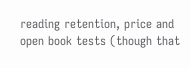reading retention, price and open book tests (though that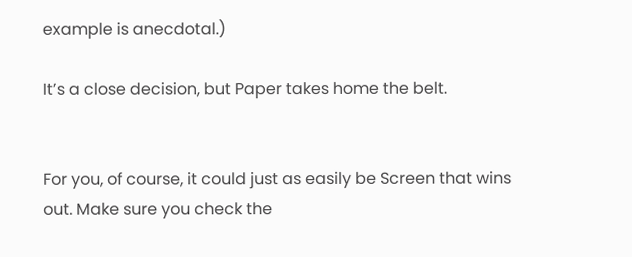example is anecdotal.)

It’s a close decision, but Paper takes home the belt.


For you, of course, it could just as easily be Screen that wins out. Make sure you check the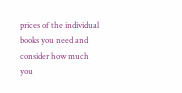prices of the individual books you need and consider how much you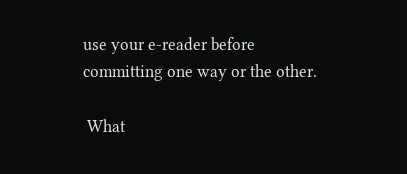use your e-reader before committing one way or the other.

 What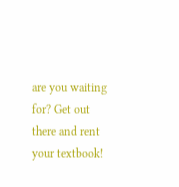are you waiting for? Get out there and rent your textbook!